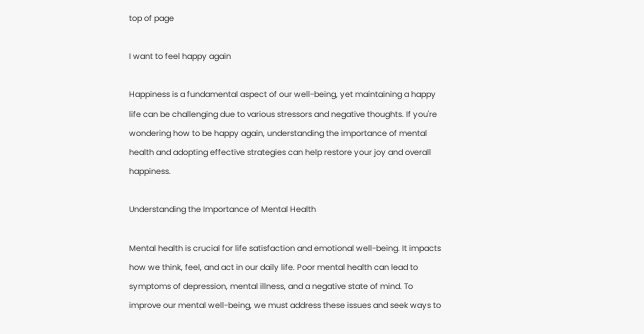top of page

I want to feel happy again

Happiness is a fundamental aspect of our well-being, yet maintaining a happy life can be challenging due to various stressors and negative thoughts. If you're wondering how to be happy again, understanding the importance of mental health and adopting effective strategies can help restore your joy and overall happiness.

Understanding the Importance of Mental Health

Mental health is crucial for life satisfaction and emotional well-being. It impacts how we think, feel, and act in our daily life. Poor mental health can lead to symptoms of depression, mental illness, and a negative state of mind. To improve our mental well-being, we must address these issues and seek ways to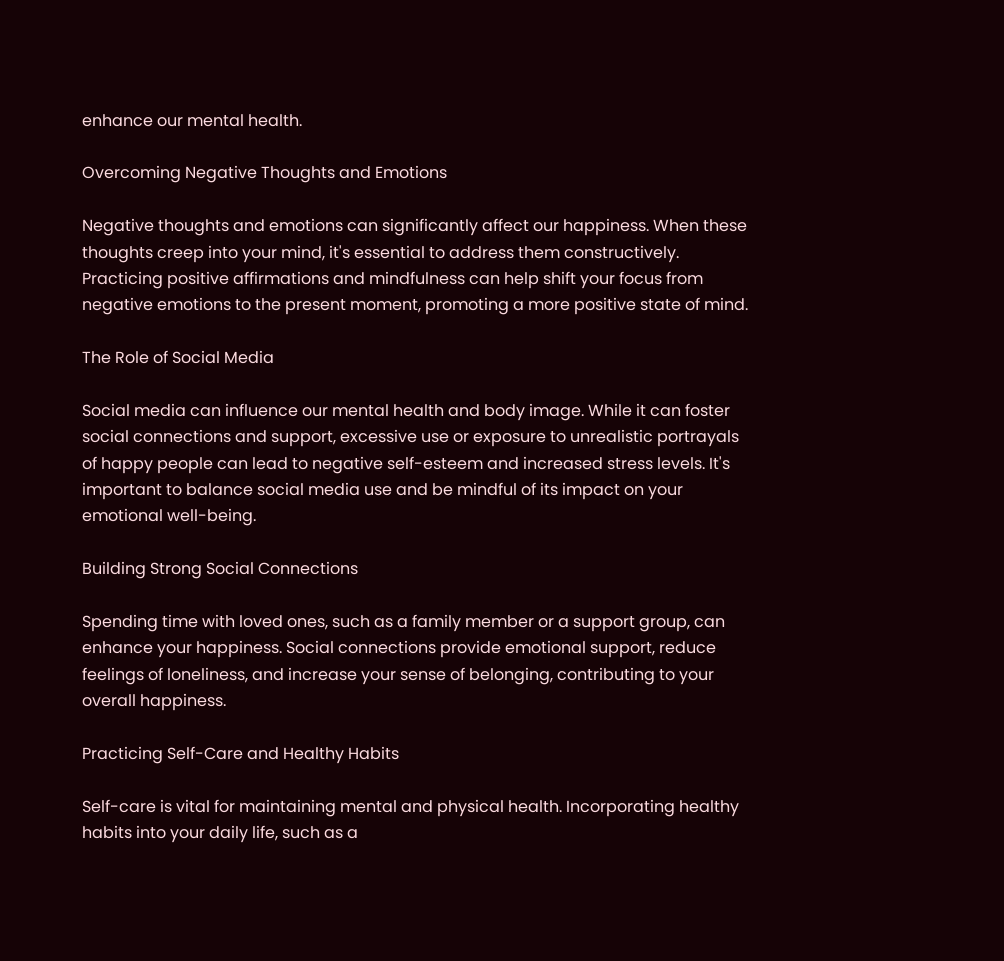enhance our mental health.

Overcoming Negative Thoughts and Emotions

Negative thoughts and emotions can significantly affect our happiness. When these thoughts creep into your mind, it's essential to address them constructively. Practicing positive affirmations and mindfulness can help shift your focus from negative emotions to the present moment, promoting a more positive state of mind.

The Role of Social Media

Social media can influence our mental health and body image. While it can foster social connections and support, excessive use or exposure to unrealistic portrayals of happy people can lead to negative self-esteem and increased stress levels. It's important to balance social media use and be mindful of its impact on your emotional well-being.

Building Strong Social Connections

Spending time with loved ones, such as a family member or a support group, can enhance your happiness. Social connections provide emotional support, reduce feelings of loneliness, and increase your sense of belonging, contributing to your overall happiness.

Practicing Self-Care and Healthy Habits

Self-care is vital for maintaining mental and physical health. Incorporating healthy habits into your daily life, such as a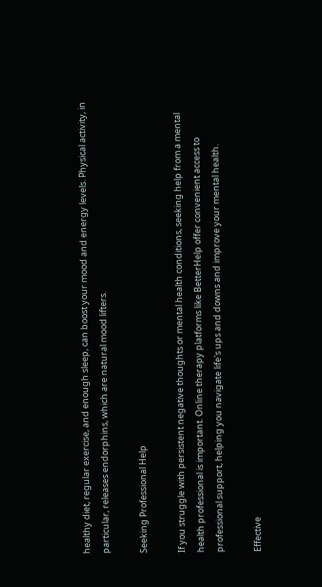healthy diet, regular exercise, and enough sleep, can boost your mood and energy levels. Physical activity, in particular, releases endorphins, which are natural mood lifters.

Seeking Professional Help

If you struggle with persistent negative thoughts or mental health conditions, seeking help from a mental health professional is important. Online therapy platforms like BetterHelp offer convenient access to professional support, helping you navigate life's ups and downs and improve your mental health.

Effective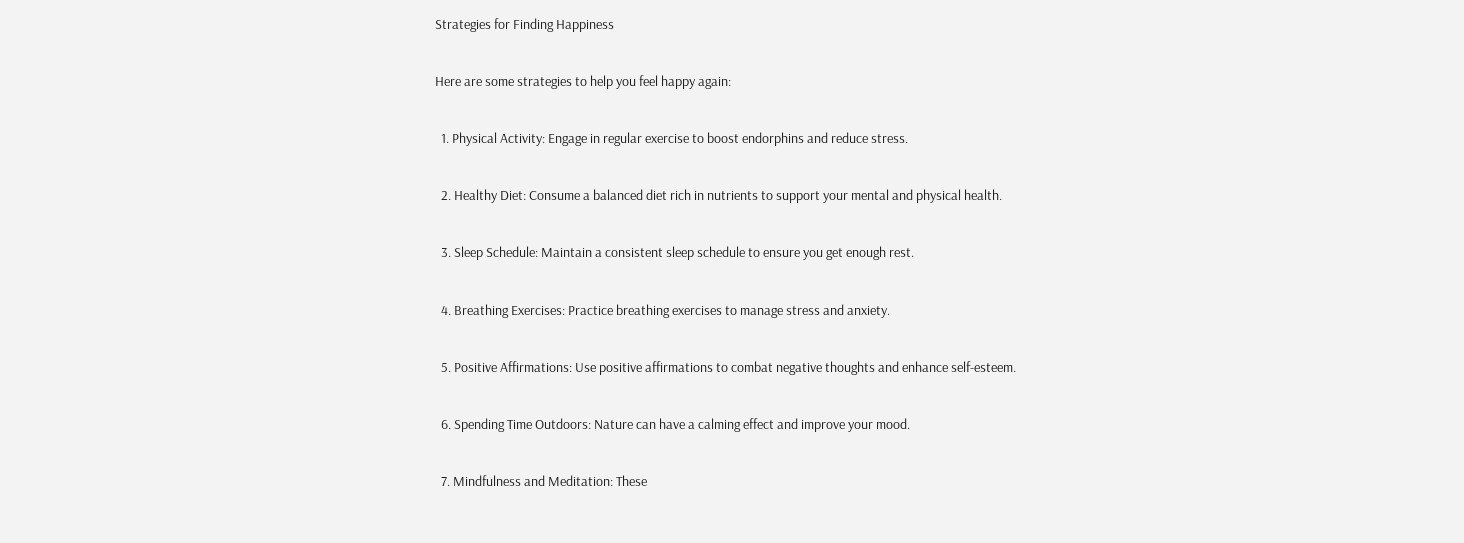Strategies for Finding Happiness

Here are some strategies to help you feel happy again:

  1. Physical Activity: Engage in regular exercise to boost endorphins and reduce stress.

  2. Healthy Diet: Consume a balanced diet rich in nutrients to support your mental and physical health.

  3. Sleep Schedule: Maintain a consistent sleep schedule to ensure you get enough rest.

  4. Breathing Exercises: Practice breathing exercises to manage stress and anxiety.

  5. Positive Affirmations: Use positive affirmations to combat negative thoughts and enhance self-esteem.

  6. Spending Time Outdoors: Nature can have a calming effect and improve your mood.

  7. Mindfulness and Meditation: These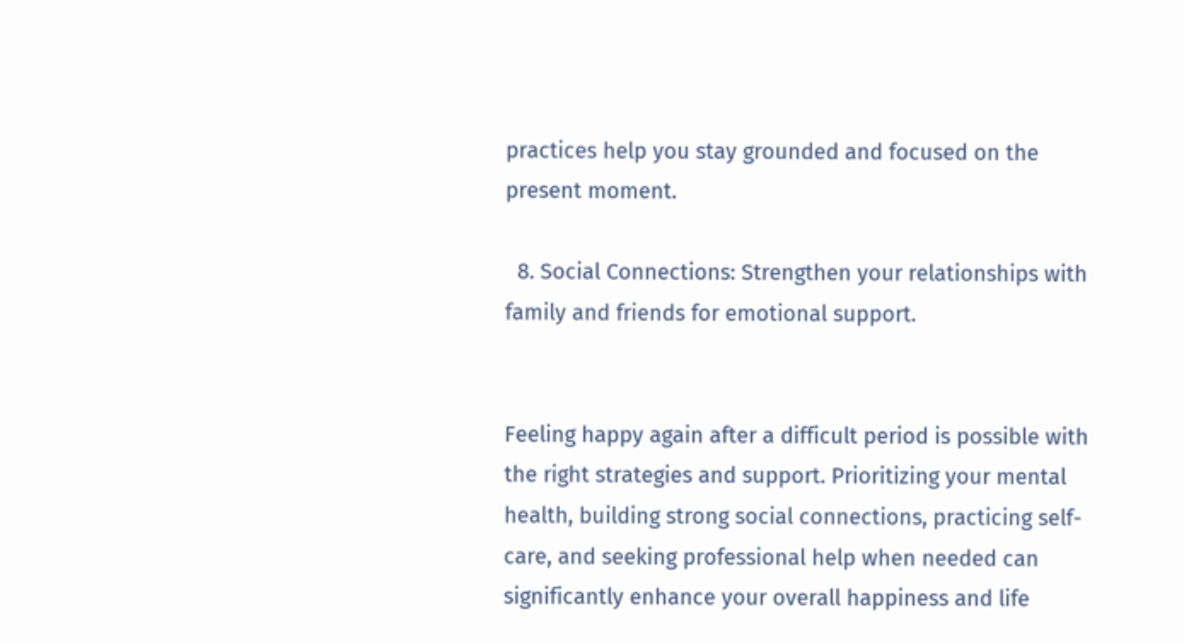practices help you stay grounded and focused on the present moment.

  8. Social Connections: Strengthen your relationships with family and friends for emotional support.


Feeling happy again after a difficult period is possible with the right strategies and support. Prioritizing your mental health, building strong social connections, practicing self-care, and seeking professional help when needed can significantly enhance your overall happiness and life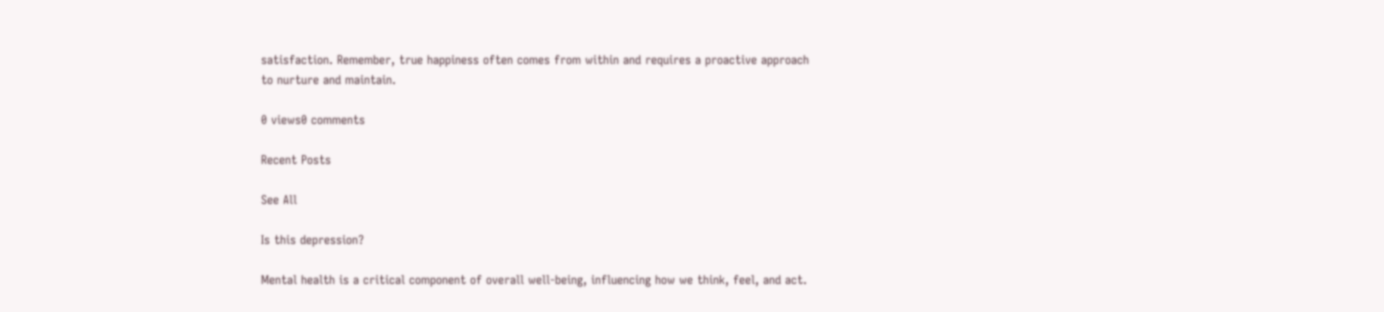satisfaction. Remember, true happiness often comes from within and requires a proactive approach to nurture and maintain.

0 views0 comments

Recent Posts

See All

Is this depression?

Mental health is a critical component of overall well-being, influencing how we think, feel, and act.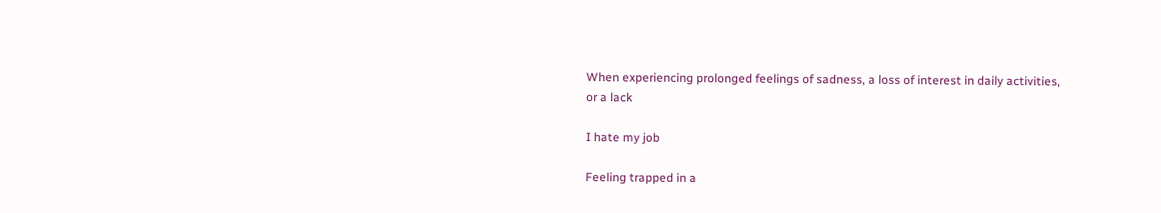When experiencing prolonged feelings of sadness, a loss of interest in daily activities, or a lack

I hate my job

Feeling trapped in a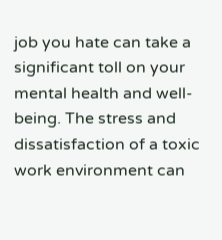job you hate can take a significant toll on your mental health and well-being. The stress and dissatisfaction of a toxic work environment can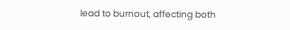lead to burnout, affecting both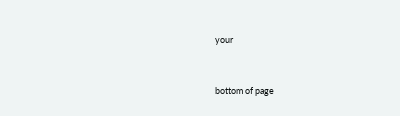your


bottom of page